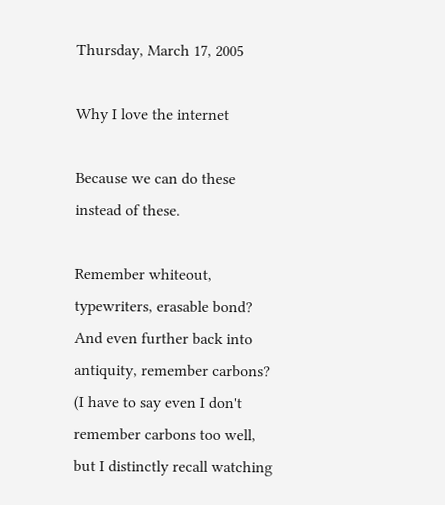Thursday, March 17, 2005

Why I love the internet

Because we can do these instead of these.

Remember whiteout, typewriters, erasable bond? And even further back into antiquity, remember carbons? (I have to say even I don't remember carbons too well, but I distinctly recall watching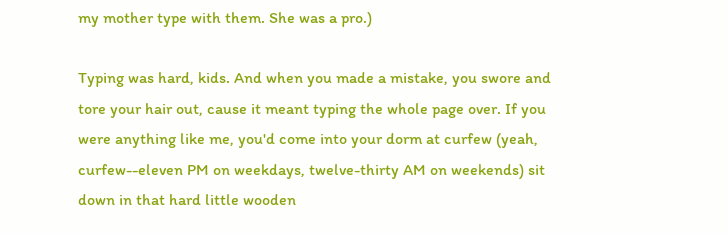my mother type with them. She was a pro.)

Typing was hard, kids. And when you made a mistake, you swore and tore your hair out, cause it meant typing the whole page over. If you were anything like me, you'd come into your dorm at curfew (yeah, curfew--eleven PM on weekdays, twelve-thirty AM on weekends) sit down in that hard little wooden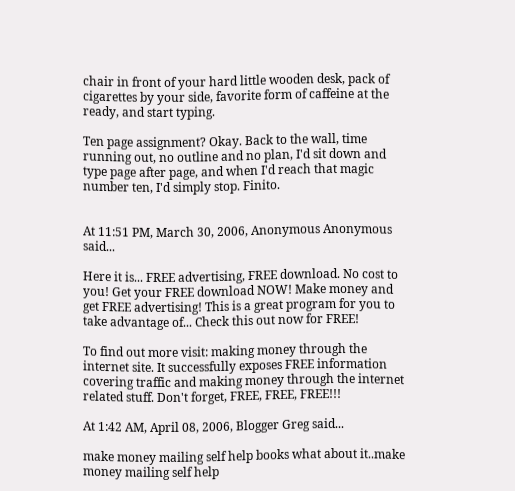chair in front of your hard little wooden desk, pack of cigarettes by your side, favorite form of caffeine at the ready, and start typing.

Ten page assignment? Okay. Back to the wall, time running out, no outline and no plan, I'd sit down and type page after page, and when I'd reach that magic number ten, I'd simply stop. Finito.


At 11:51 PM, March 30, 2006, Anonymous Anonymous said...

Here it is... FREE advertising, FREE download. No cost to you! Get your FREE download NOW! Make money and get FREE advertising! This is a great program for you to take advantage of... Check this out now for FREE!

To find out more visit: making money through the internet site. It successfully exposes FREE information covering traffic and making money through the internet related stuff. Don't forget, FREE, FREE, FREE!!!

At 1:42 AM, April 08, 2006, Blogger Greg said...

make money mailing self help books what about it..make money mailing self help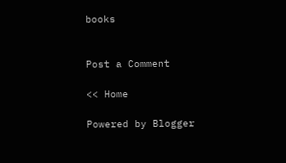books


Post a Comment

<< Home

Powered by Blogger